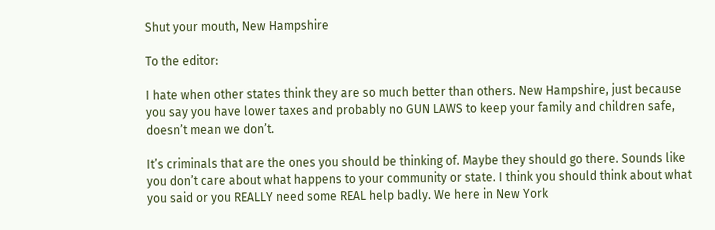Shut your mouth, New Hampshire

To the editor:

I hate when other states think they are so much better than others. New Hampshire, just because you say you have lower taxes and probably no GUN LAWS to keep your family and children safe, doesn’t mean we don’t.

It’s criminals that are the ones you should be thinking of. Maybe they should go there. Sounds like you don’t care about what happens to your community or state. I think you should think about what you said or you REALLY need some REAL help badly. We here in New York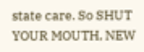state care. So SHUT YOUR MOUTH, NEW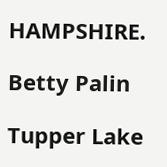HAMPSHIRE.

Betty Palin

Tupper Lake